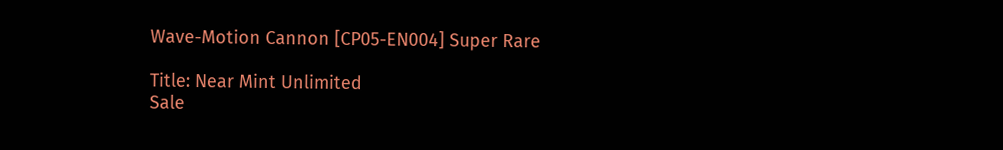Wave-Motion Cannon [CP05-EN004] Super Rare

Title: Near Mint Unlimited
Sale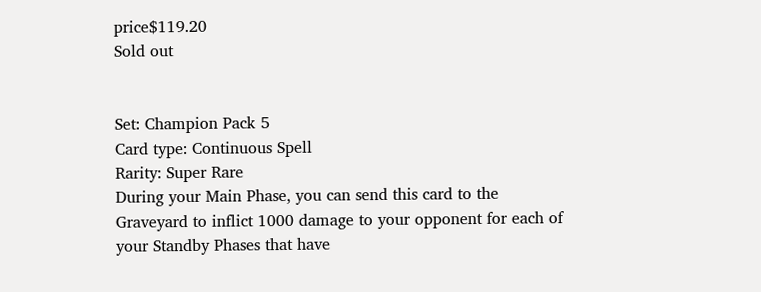price$119.20
Sold out


Set: Champion Pack 5
Card type: Continuous Spell
Rarity: Super Rare
During your Main Phase, you can send this card to the Graveyard to inflict 1000 damage to your opponent for each of your Standby Phases that have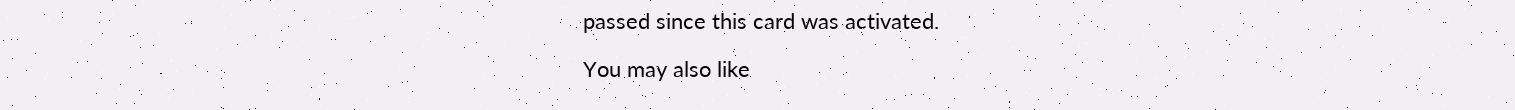passed since this card was activated.

You may also like